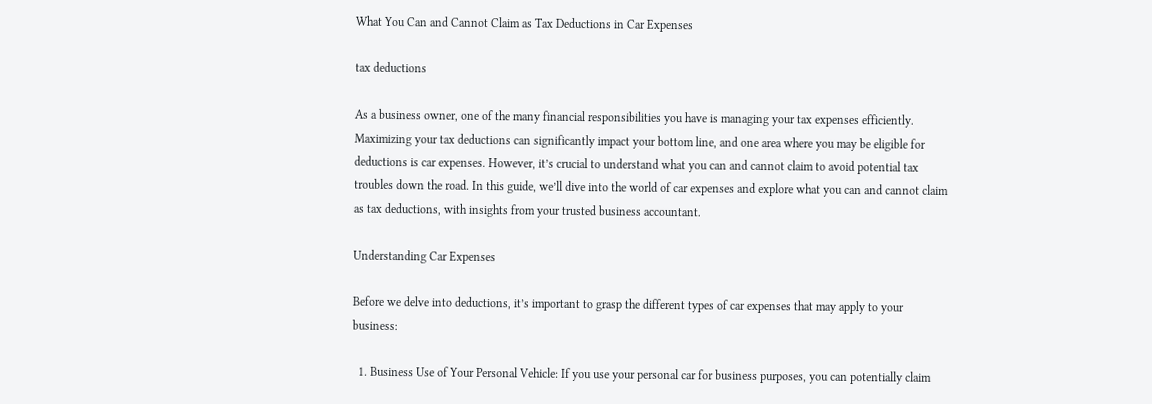What You Can and Cannot Claim as Tax Deductions in Car Expenses

tax deductions

As a business owner, one of the many financial responsibilities you have is managing your tax expenses efficiently. Maximizing your tax deductions can significantly impact your bottom line, and one area where you may be eligible for deductions is car expenses. However, it’s crucial to understand what you can and cannot claim to avoid potential tax troubles down the road. In this guide, we’ll dive into the world of car expenses and explore what you can and cannot claim as tax deductions, with insights from your trusted business accountant.

Understanding Car Expenses

Before we delve into deductions, it’s important to grasp the different types of car expenses that may apply to your business:

  1. Business Use of Your Personal Vehicle: If you use your personal car for business purposes, you can potentially claim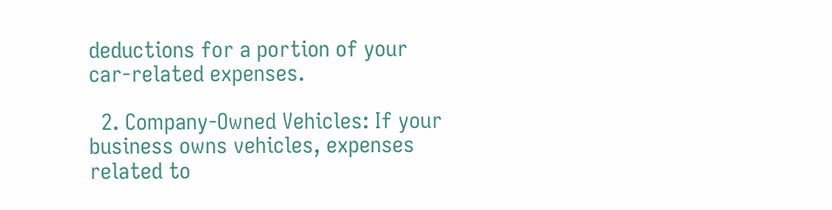deductions for a portion of your car-related expenses.

  2. Company-Owned Vehicles: If your business owns vehicles, expenses related to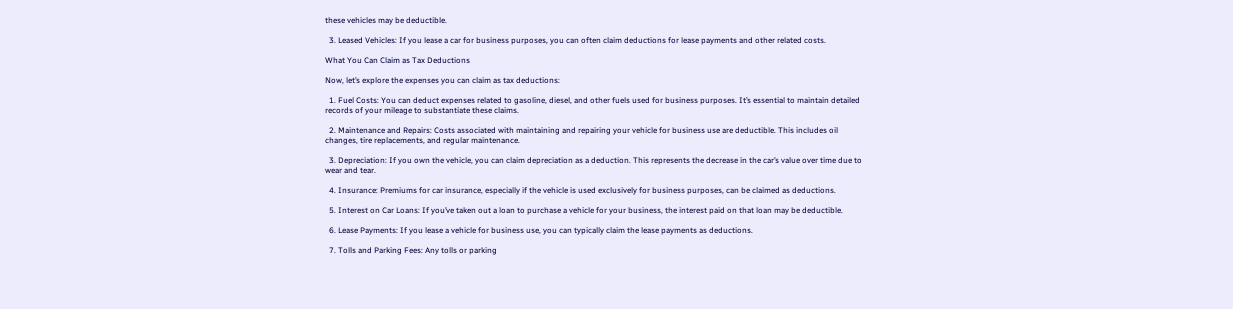these vehicles may be deductible.

  3. Leased Vehicles: If you lease a car for business purposes, you can often claim deductions for lease payments and other related costs.

What You Can Claim as Tax Deductions

Now, let’s explore the expenses you can claim as tax deductions:

  1. Fuel Costs: You can deduct expenses related to gasoline, diesel, and other fuels used for business purposes. It’s essential to maintain detailed records of your mileage to substantiate these claims.

  2. Maintenance and Repairs: Costs associated with maintaining and repairing your vehicle for business use are deductible. This includes oil changes, tire replacements, and regular maintenance.

  3. Depreciation: If you own the vehicle, you can claim depreciation as a deduction. This represents the decrease in the car’s value over time due to wear and tear.

  4. Insurance: Premiums for car insurance, especially if the vehicle is used exclusively for business purposes, can be claimed as deductions.

  5. Interest on Car Loans: If you’ve taken out a loan to purchase a vehicle for your business, the interest paid on that loan may be deductible.

  6. Lease Payments: If you lease a vehicle for business use, you can typically claim the lease payments as deductions.

  7. Tolls and Parking Fees: Any tolls or parking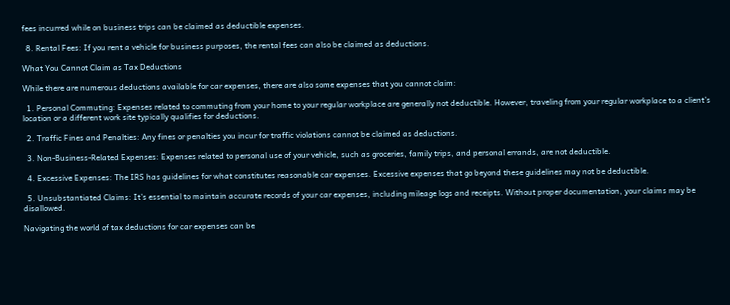fees incurred while on business trips can be claimed as deductible expenses.

  8. Rental Fees: If you rent a vehicle for business purposes, the rental fees can also be claimed as deductions.

What You Cannot Claim as Tax Deductions

While there are numerous deductions available for car expenses, there are also some expenses that you cannot claim:

  1. Personal Commuting: Expenses related to commuting from your home to your regular workplace are generally not deductible. However, traveling from your regular workplace to a client’s location or a different work site typically qualifies for deductions.

  2. Traffic Fines and Penalties: Any fines or penalties you incur for traffic violations cannot be claimed as deductions.

  3. Non-Business-Related Expenses: Expenses related to personal use of your vehicle, such as groceries, family trips, and personal errands, are not deductible.

  4. Excessive Expenses: The IRS has guidelines for what constitutes reasonable car expenses. Excessive expenses that go beyond these guidelines may not be deductible.

  5. Unsubstantiated Claims: It’s essential to maintain accurate records of your car expenses, including mileage logs and receipts. Without proper documentation, your claims may be disallowed.

Navigating the world of tax deductions for car expenses can be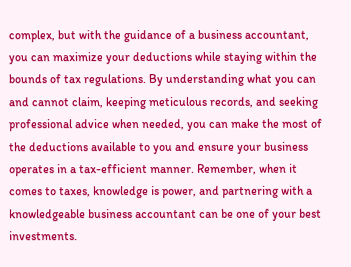complex, but with the guidance of a business accountant, you can maximize your deductions while staying within the bounds of tax regulations. By understanding what you can and cannot claim, keeping meticulous records, and seeking professional advice when needed, you can make the most of the deductions available to you and ensure your business operates in a tax-efficient manner. Remember, when it comes to taxes, knowledge is power, and partnering with a knowledgeable business accountant can be one of your best investments.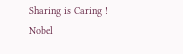Sharing is Caring !
Nobel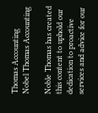Thomas Accounting
Nobel Thomas Accounting

Noble Thomas has created this content to uphold our dedication to proactive services and advice for our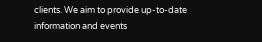clients. We aim to provide up-to-date information and events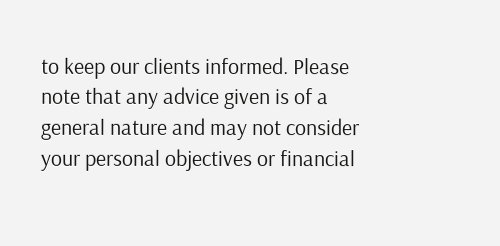to keep our clients informed. Please note that any advice given is of a general nature and may not consider your personal objectives or financial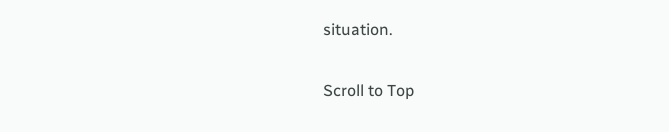situation.

Scroll to Top